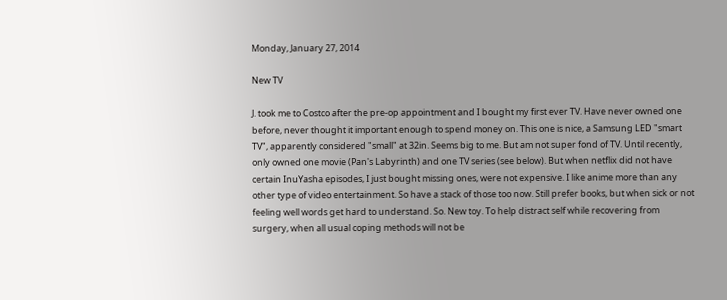Monday, January 27, 2014

New TV

J. took me to Costco after the pre-op appointment and I bought my first ever TV. Have never owned one before, never thought it important enough to spend money on. This one is nice, a Samsung LED "smart TV", apparently considered "small" at 32in. Seems big to me. But am not super fond of TV. Until recently, only owned one movie (Pan's Labyrinth) and one TV series (see below). But when netflix did not have certain InuYasha episodes, I just bought missing ones, were not expensive. I like anime more than any other type of video entertainment. So have a stack of those too now. Still prefer books, but when sick or not feeling well words get hard to understand. So. New toy. To help distract self while recovering from surgery, when all usual coping methods will not be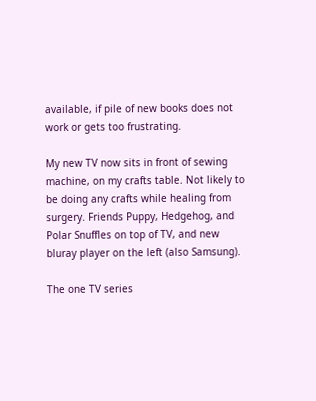available, if pile of new books does not work or gets too frustrating.

My new TV now sits in front of sewing machine, on my crafts table. Not likely to be doing any crafts while healing from surgery. Friends Puppy, Hedgehog, and Polar Snuffles on top of TV, and new bluray player on the left (also Samsung).

The one TV series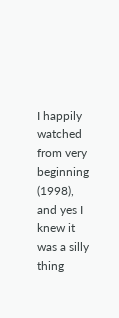I happily watched from very beginning (1998), and yes I knew it was a silly thing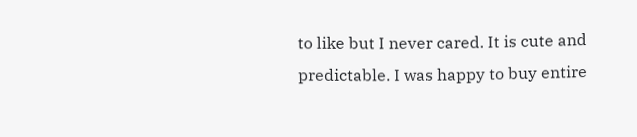to like but I never cared. It is cute and predictable. I was happy to buy entire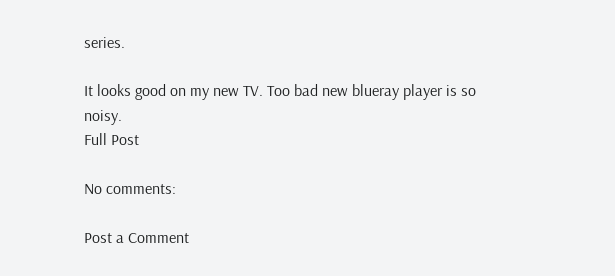series.

It looks good on my new TV. Too bad new blueray player is so noisy.
Full Post

No comments:

Post a Comment